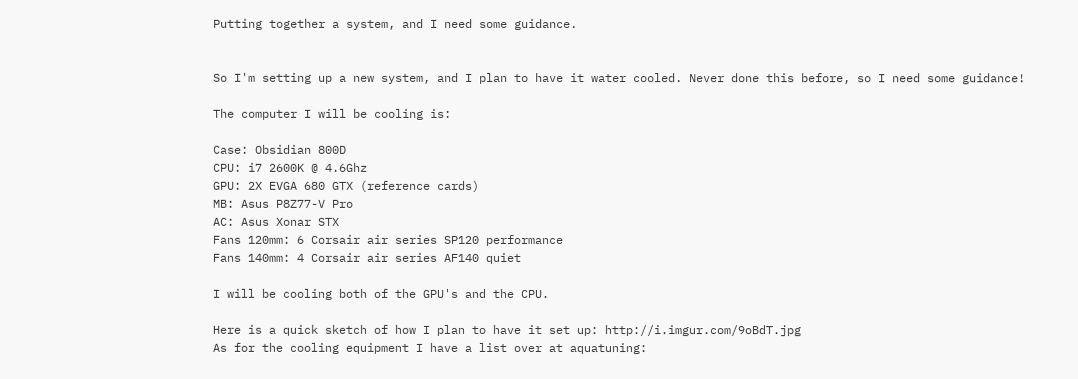Putting together a system, and I need some guidance.


So I'm setting up a new system, and I plan to have it water cooled. Never done this before, so I need some guidance!

The computer I will be cooling is:

Case: Obsidian 800D
CPU: i7 2600K @ 4.6Ghz
GPU: 2X EVGA 680 GTX (reference cards)
MB: Asus P8Z77-V Pro
AC: Asus Xonar STX
Fans 120mm: 6 Corsair air series SP120 performance
Fans 140mm: 4 Corsair air series AF140 quiet

I will be cooling both of the GPU's and the CPU.

Here is a quick sketch of how I plan to have it set up: http://i.imgur.com/9oBdT.jpg
As for the cooling equipment I have a list over at aquatuning: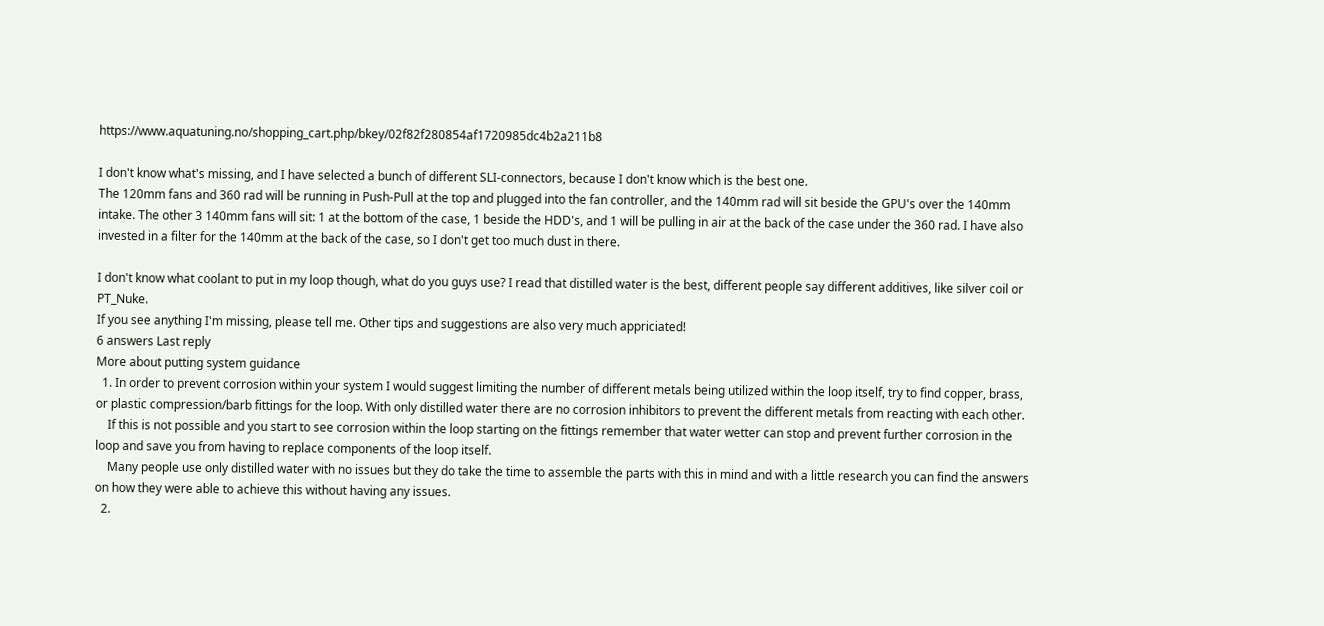https://www.aquatuning.no/shopping_cart.php/bkey/02f82f280854af1720985dc4b2a211b8

I don't know what's missing, and I have selected a bunch of different SLI-connectors, because I don't know which is the best one.
The 120mm fans and 360 rad will be running in Push-Pull at the top and plugged into the fan controller, and the 140mm rad will sit beside the GPU's over the 140mm intake. The other 3 140mm fans will sit: 1 at the bottom of the case, 1 beside the HDD's, and 1 will be pulling in air at the back of the case under the 360 rad. I have also invested in a filter for the 140mm at the back of the case, so I don't get too much dust in there.

I don't know what coolant to put in my loop though, what do you guys use? I read that distilled water is the best, different people say different additives, like silver coil or PT_Nuke.
If you see anything I'm missing, please tell me. Other tips and suggestions are also very much appriciated!
6 answers Last reply
More about putting system guidance
  1. In order to prevent corrosion within your system I would suggest limiting the number of different metals being utilized within the loop itself, try to find copper, brass, or plastic compression/barb fittings for the loop. With only distilled water there are no corrosion inhibitors to prevent the different metals from reacting with each other.
    If this is not possible and you start to see corrosion within the loop starting on the fittings remember that water wetter can stop and prevent further corrosion in the loop and save you from having to replace components of the loop itself.
    Many people use only distilled water with no issues but they do take the time to assemble the parts with this in mind and with a little research you can find the answers on how they were able to achieve this without having any issues.
  2.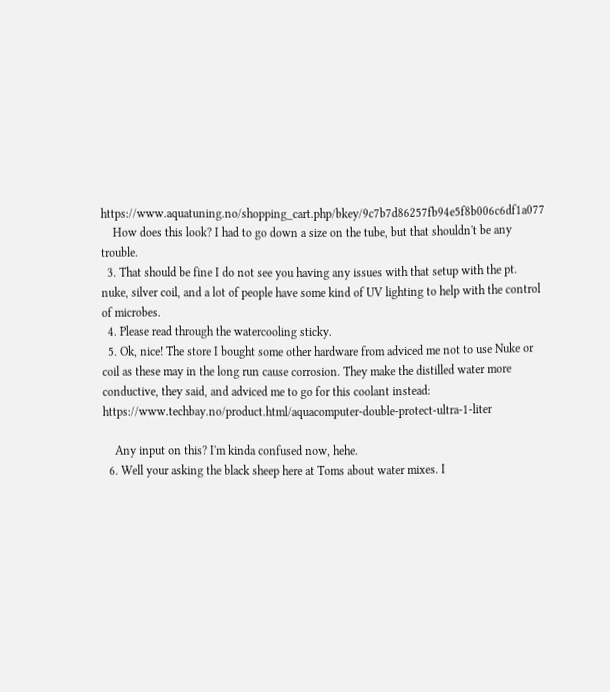https://www.aquatuning.no/shopping_cart.php/bkey/9c7b7d86257fb94e5f8b006c6df1a077
    How does this look? I had to go down a size on the tube, but that shouldn't be any trouble.
  3. That should be fine I do not see you having any issues with that setup with the pt. nuke, silver coil, and a lot of people have some kind of UV lighting to help with the control of microbes.
  4. Please read through the watercooling sticky.
  5. Ok, nice! The store I bought some other hardware from adviced me not to use Nuke or coil as these may in the long run cause corrosion. They make the distilled water more conductive, they said, and adviced me to go for this coolant instead: https://www.techbay.no/product.html/aquacomputer-double-protect-ultra-1-liter

    Any input on this? I'm kinda confused now, hehe.
  6. Well your asking the black sheep here at Toms about water mixes. I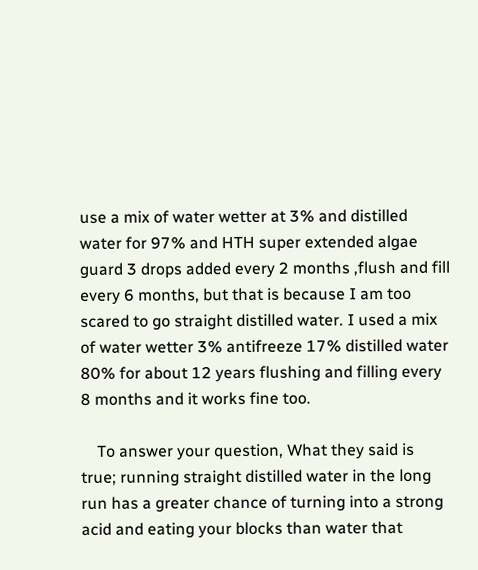use a mix of water wetter at 3% and distilled water for 97% and HTH super extended algae guard 3 drops added every 2 months ,flush and fill every 6 months, but that is because I am too scared to go straight distilled water. I used a mix of water wetter 3% antifreeze 17% distilled water 80% for about 12 years flushing and filling every 8 months and it works fine too.

    To answer your question, What they said is true; running straight distilled water in the long run has a greater chance of turning into a strong acid and eating your blocks than water that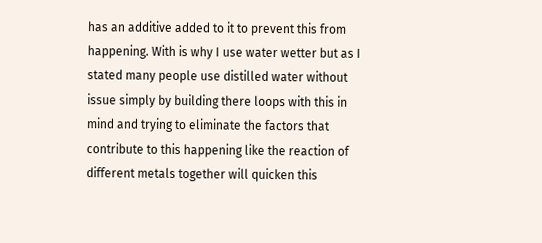has an additive added to it to prevent this from happening. With is why I use water wetter but as I stated many people use distilled water without issue simply by building there loops with this in mind and trying to eliminate the factors that contribute to this happening like the reaction of different metals together will quicken this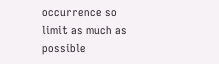occurrence so limit as much as possible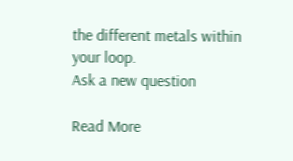the different metals within your loop.
Ask a new question

Read More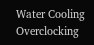Water Cooling Overclocking